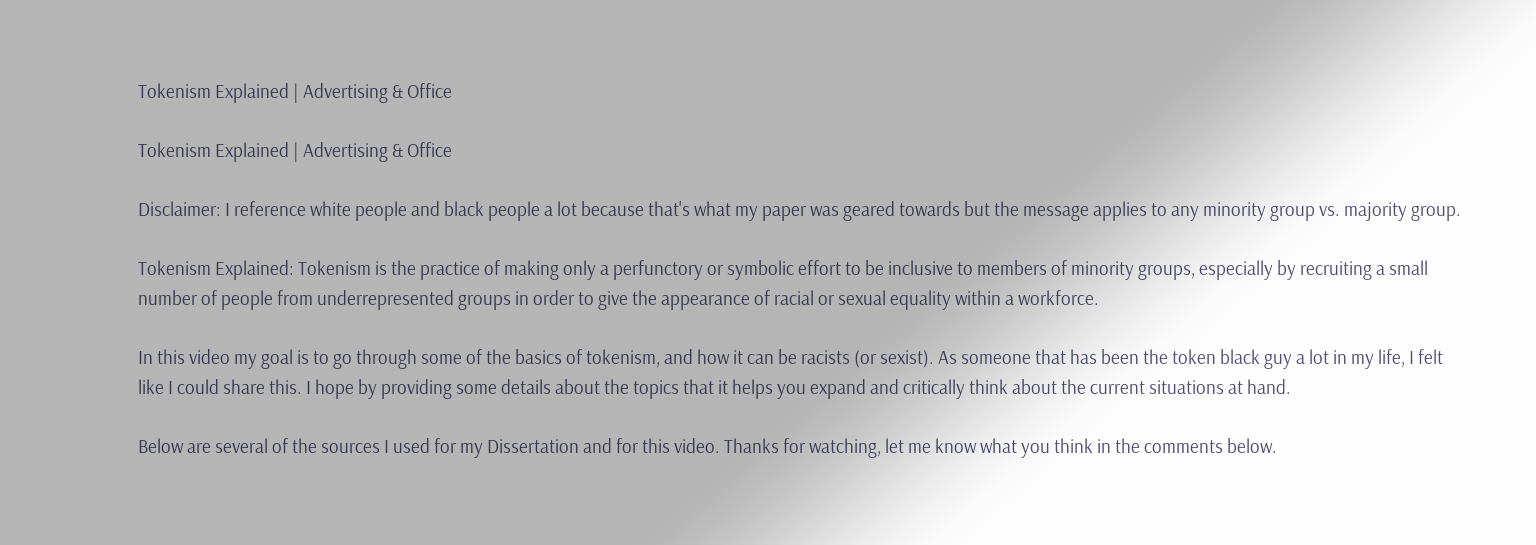Tokenism Explained | Advertising & Office

Tokenism Explained | Advertising & Office

Disclaimer: I reference white people and black people a lot because that's what my paper was geared towards but the message applies to any minority group vs. majority group.

Tokenism Explained: Tokenism is the practice of making only a perfunctory or symbolic effort to be inclusive to members of minority groups, especially by recruiting a small number of people from underrepresented groups in order to give the appearance of racial or sexual equality within a workforce.

In this video my goal is to go through some of the basics of tokenism, and how it can be racists (or sexist). As someone that has been the token black guy a lot in my life, I felt like I could share this. I hope by providing some details about the topics that it helps you expand and critically think about the current situations at hand.

Below are several of the sources I used for my Dissertation and for this video. Thanks for watching, let me know what you think in the comments below.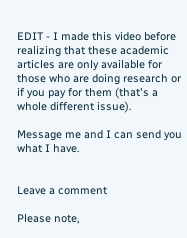EDIT - I made this video before realizing that these academic articles are only available for those who are doing research or if you pay for them (that's a whole different issue).

Message me and I can send you what I have.


Leave a comment

Please note,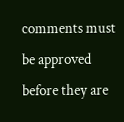comments must be approved before they are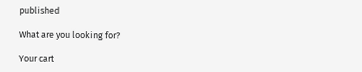published

What are you looking for?

Your cart